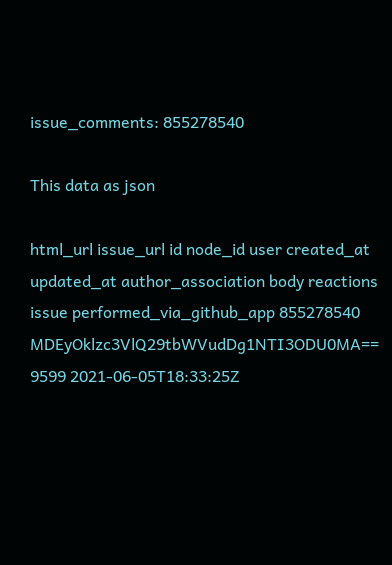issue_comments: 855278540

This data as json

html_url issue_url id node_id user created_at updated_at author_association body reactions issue performed_via_github_app 855278540 MDEyOklzc3VlQ29tbWVudDg1NTI3ODU0MA== 9599 2021-06-05T18:33:25Z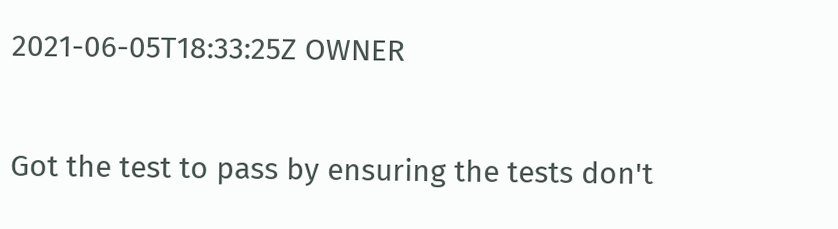2021-06-05T18:33:25Z OWNER

Got the test to pass by ensuring the tests don't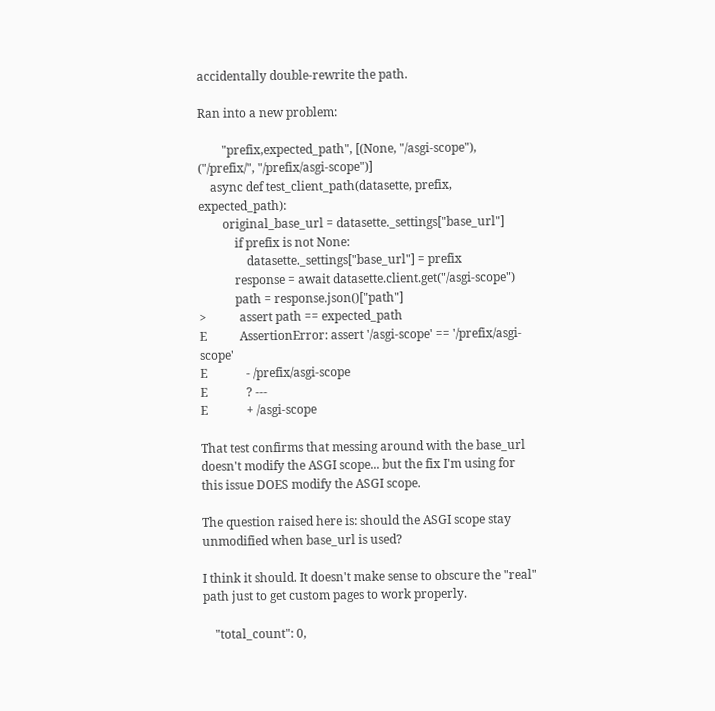accidentally double-rewrite the path.

Ran into a new problem:

        "prefix,expected_path", [(None, "/asgi-scope"), ("/prefix/", "/prefix/asgi-scope")]
    async def test_client_path(datasette, prefix, expected_path):
        original_base_url = datasette._settings["base_url"]
            if prefix is not None:
                datasette._settings["base_url"] = prefix
            response = await datasette.client.get("/asgi-scope")
            path = response.json()["path"]
>           assert path == expected_path
E           AssertionError: assert '/asgi-scope' == '/prefix/asgi-scope'
E             - /prefix/asgi-scope
E             ? ---
E             + /asgi-scope

That test confirms that messing around with the base_url doesn't modify the ASGI scope... but the fix I'm using for this issue DOES modify the ASGI scope.

The question raised here is: should the ASGI scope stay unmodified when base_url is used?

I think it should. It doesn't make sense to obscure the "real" path just to get custom pages to work properly.

    "total_count": 0,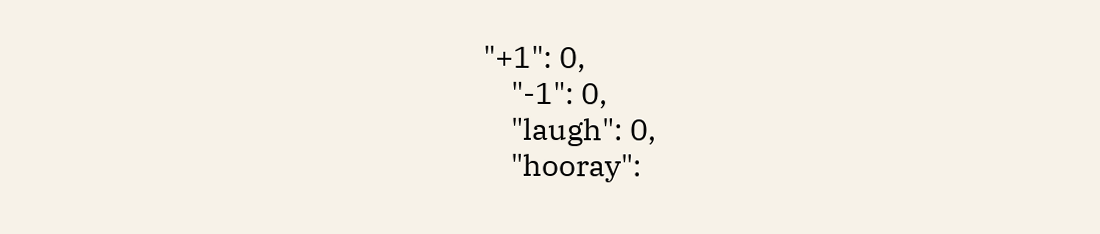"+1": 0,
    "-1": 0,
    "laugh": 0,
    "hooray":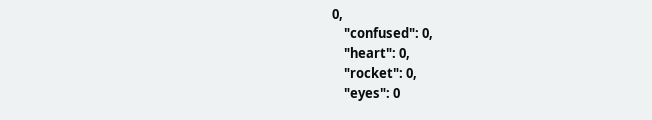0,
    "confused": 0,
    "heart": 0,
    "rocket": 0,
    "eyes": 0